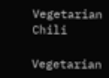Vegetarian Chili

Vegetarian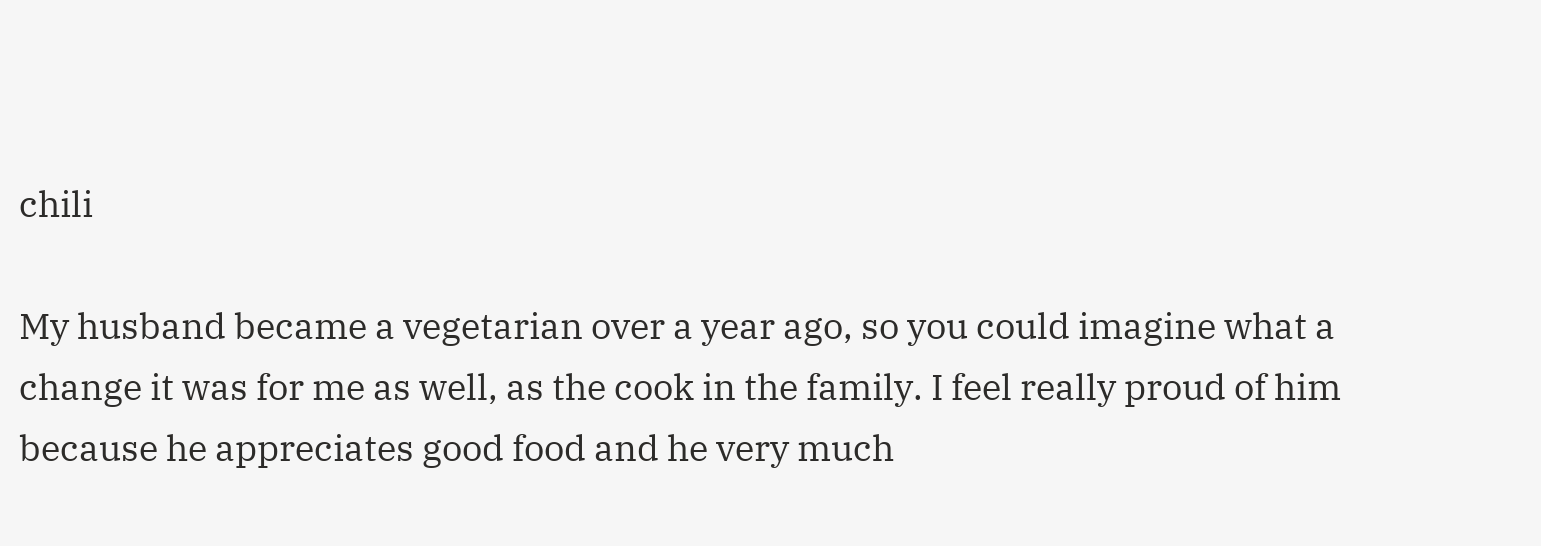chili

My husband became a vegetarian over a year ago, so you could imagine what a change it was for me as well, as the cook in the family. I feel really proud of him because he appreciates good food and he very much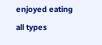enjoyed eating all types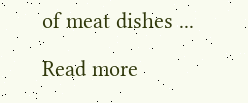of meat dishes ...

Read more